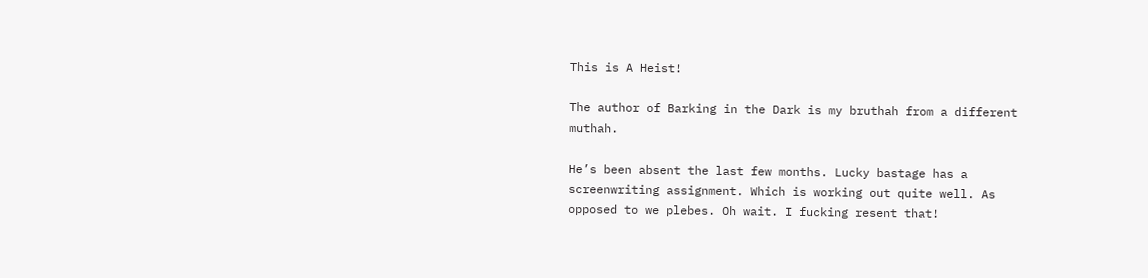This is A Heist!

The author of Barking in the Dark is my bruthah from a different muthah.

He’s been absent the last few months. Lucky bastage has a screenwriting assignment. Which is working out quite well. As opposed to we plebes. Oh wait. I fucking resent that!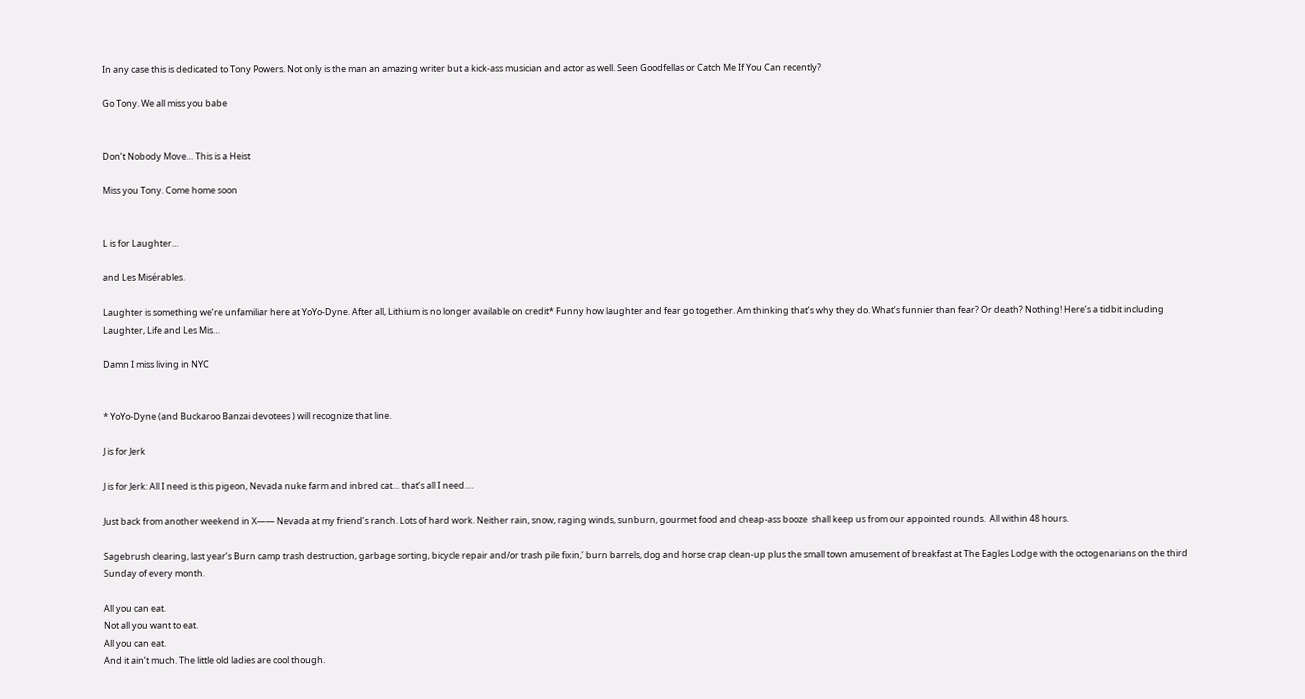In any case this is dedicated to Tony Powers. Not only is the man an amazing writer but a kick-ass musician and actor as well. Seen Goodfellas or Catch Me If You Can recently?

Go Tony. We all miss you babe


Don’t Nobody Move… This is a Heist

Miss you Tony. Come home soon


L is for Laughter…

and Les Misérables.

Laughter is something we’re unfamiliar here at YoYo-Dyne. After all, Lithium is no longer available on credit* Funny how laughter and fear go together. Am thinking that’s why they do. What’s funnier than fear? Or death? Nothing! Here’s a tidbit including Laughter, Life and Les Mis…

Damn I miss living in NYC


* YoYo-Dyne (and Buckaroo Banzai devotees ) will recognize that line.

J is for Jerk

J is for Jerk: All I need is this pigeon, Nevada nuke farm and inbred cat… that’s all I need….

Just back from another weekend in X—— Nevada at my friend’s ranch. Lots of hard work. Neither rain, snow, raging winds, sunburn, gourmet food and cheap-ass booze  shall keep us from our appointed rounds.  All within 48 hours.

Sagebrush clearing, last year’s Burn camp trash destruction, garbage sorting, bicycle repair and/or trash pile fixin,’ burn barrels, dog and horse crap clean-up plus the small town amusement of breakfast at The Eagles Lodge with the octogenarians on the third Sunday of every month.

All you can eat.
Not all you want to eat.
All you can eat.
And it ain’t much. The little old ladies are cool though.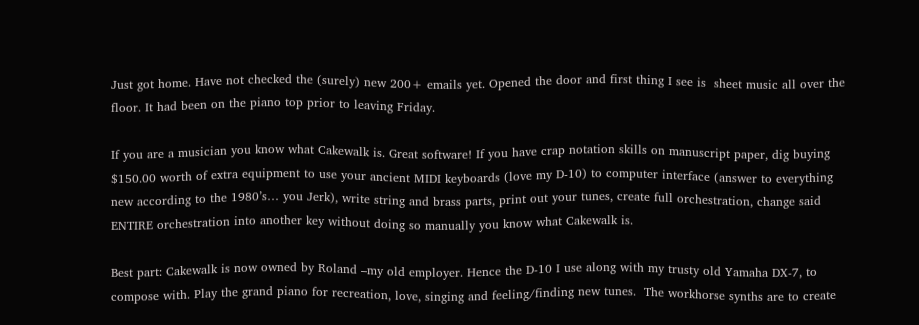Just got home. Have not checked the (surely) new 200+ emails yet. Opened the door and first thing I see is  sheet music all over the floor. It had been on the piano top prior to leaving Friday.

If you are a musician you know what Cakewalk is. Great software! If you have crap notation skills on manuscript paper, dig buying $150.00 worth of extra equipment to use your ancient MIDI keyboards (love my D-10) to computer interface (answer to everything new according to the 1980’s… you Jerk), write string and brass parts, print out your tunes, create full orchestration, change said ENTIRE orchestration into another key without doing so manually you know what Cakewalk is.

Best part: Cakewalk is now owned by Roland –my old employer. Hence the D-10 I use along with my trusty old Yamaha DX-7, to compose with. Play the grand piano for recreation, love, singing and feeling/finding new tunes.  The workhorse synths are to create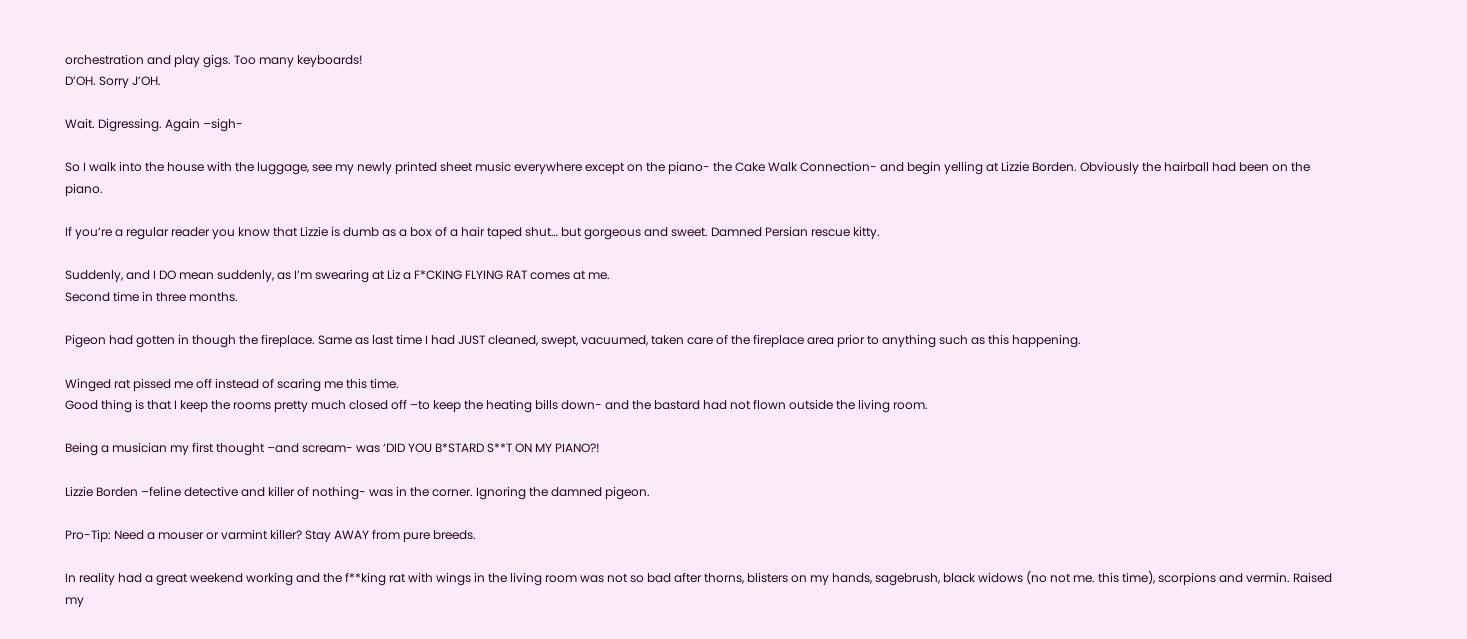orchestration and play gigs. Too many keyboards!
D’OH. Sorry J’OH.

Wait. Digressing. Again –sigh-

So I walk into the house with the luggage, see my newly printed sheet music everywhere except on the piano- the Cake Walk Connection- and begin yelling at Lizzie Borden. Obviously the hairball had been on the piano.

If you’re a regular reader you know that Lizzie is dumb as a box of a hair taped shut… but gorgeous and sweet. Damned Persian rescue kitty.

Suddenly, and I DO mean suddenly, as I’m swearing at Liz a F*CKING FLYING RAT comes at me.
Second time in three months.

Pigeon had gotten in though the fireplace. Same as last time I had JUST cleaned, swept, vacuumed, taken care of the fireplace area prior to anything such as this happening.

Winged rat pissed me off instead of scaring me this time.
Good thing is that I keep the rooms pretty much closed off –to keep the heating bills down- and the bastard had not flown outside the living room.

Being a musician my first thought –and scream- was ‘DID YOU B*STARD S**T ON MY PIANO?!

Lizzie Borden –feline detective and killer of nothing- was in the corner. Ignoring the damned pigeon.

Pro-Tip: Need a mouser or varmint killer? Stay AWAY from pure breeds.

In reality had a great weekend working and the f**king rat with wings in the living room was not so bad after thorns, blisters on my hands, sagebrush, black widows (no not me. this time), scorpions and vermin. Raised my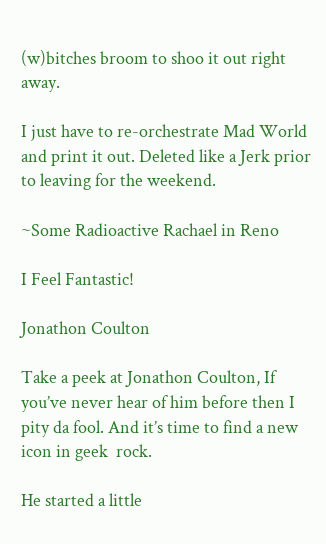(w)bitches broom to shoo it out right away.

I just have to re-orchestrate Mad World and print it out. Deleted like a Jerk prior to leaving for the weekend.

~Some Radioactive Rachael in Reno

I Feel Fantastic!

Jonathon Coulton

Take a peek at Jonathon Coulton, If you’ve never hear of him before then I pity da fool. And it’s time to find a new icon in geek  rock.

He started a little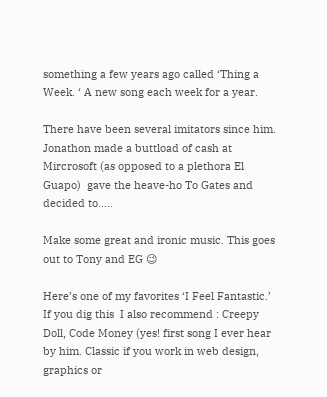something a few years ago called ‘Thing a Week. ‘ A new song each week for a year.

There have been several imitators since him. Jonathon made a buttload of cash at Mircrosoft (as opposed to a plethora El Guapo)  gave the heave-ho To Gates and decided to…..

Make some great and ironic music. This goes out to Tony and EG 😉

Here’s one of my favorites ‘I Feel Fantastic.’  If you dig this  I also recommend : Creepy Doll, Code Money (yes! first song I ever hear by him. Classic if you work in web design, graphics or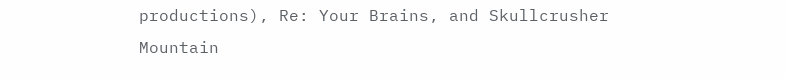productions), Re: Your Brains, and Skullcrusher Mountain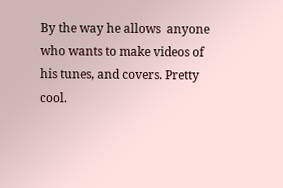By the way he allows  anyone who wants to make videos of his tunes, and covers. Pretty cool.